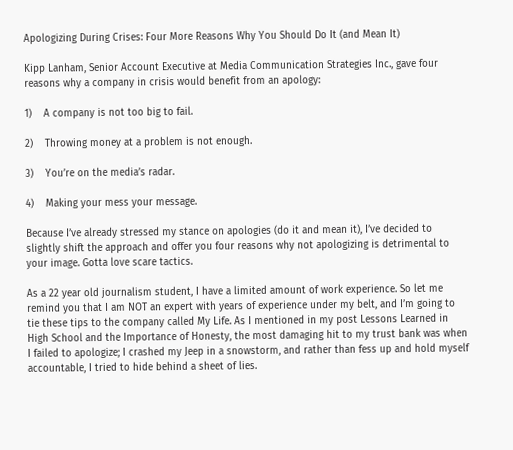Apologizing During Crises: Four More Reasons Why You Should Do It (and Mean It)

Kipp Lanham, Senior Account Executive at Media Communication Strategies Inc., gave four reasons why a company in crisis would benefit from an apology:

1)    A company is not too big to fail.

2)    Throwing money at a problem is not enough.

3)    You’re on the media’s radar.

4)    Making your mess your message.

Because I’ve already stressed my stance on apologies (do it and mean it), I’ve decided to slightly shift the approach and offer you four reasons why not apologizing is detrimental to your image. Gotta love scare tactics.

As a 22 year old journalism student, I have a limited amount of work experience. So let me remind you that I am NOT an expert with years of experience under my belt, and I’m going to tie these tips to the company called My Life. As I mentioned in my post Lessons Learned in High School and the Importance of Honesty, the most damaging hit to my trust bank was when I failed to apologize; I crashed my Jeep in a snowstorm, and rather than fess up and hold myself accountable, I tried to hide behind a sheet of lies.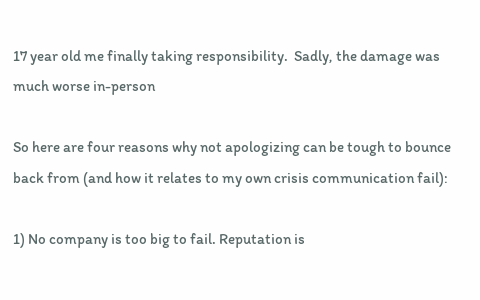17 year old me finally taking responsibility.  Sadly, the damage was much worse in-person

So here are four reasons why not apologizing can be tough to bounce back from (and how it relates to my own crisis communication fail):

1) No company is too big to fail. Reputation is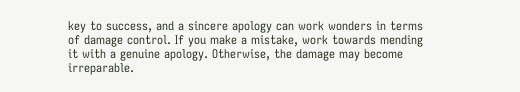key to success, and a sincere apology can work wonders in terms of damage control. If you make a mistake, work towards mending it with a genuine apology. Otherwise, the damage may become irreparable.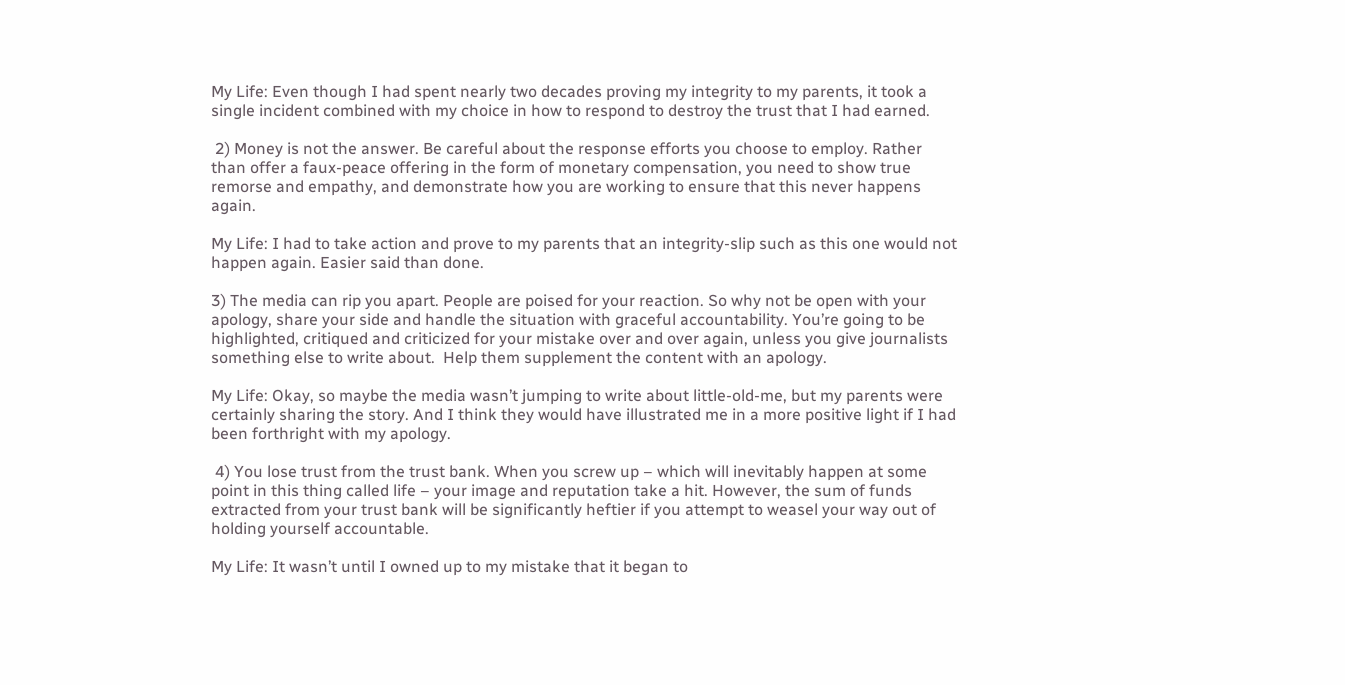My Life: Even though I had spent nearly two decades proving my integrity to my parents, it took a single incident combined with my choice in how to respond to destroy the trust that I had earned.

 2) Money is not the answer. Be careful about the response efforts you choose to employ. Rather than offer a faux-peace offering in the form of monetary compensation, you need to show true remorse and empathy, and demonstrate how you are working to ensure that this never happens again.

My Life: I had to take action and prove to my parents that an integrity-slip such as this one would not happen again. Easier said than done.

3) The media can rip you apart. People are poised for your reaction. So why not be open with your apology, share your side and handle the situation with graceful accountability. You’re going to be highlighted, critiqued and criticized for your mistake over and over again, unless you give journalists something else to write about.  Help them supplement the content with an apology.

My Life: Okay, so maybe the media wasn’t jumping to write about little-old-me, but my parents were certainly sharing the story. And I think they would have illustrated me in a more positive light if I had been forthright with my apology.

 4) You lose trust from the trust bank. When you screw up – which will inevitably happen at some point in this thing called life – your image and reputation take a hit. However, the sum of funds extracted from your trust bank will be significantly heftier if you attempt to weasel your way out of holding yourself accountable.

My Life: It wasn’t until I owned up to my mistake that it began to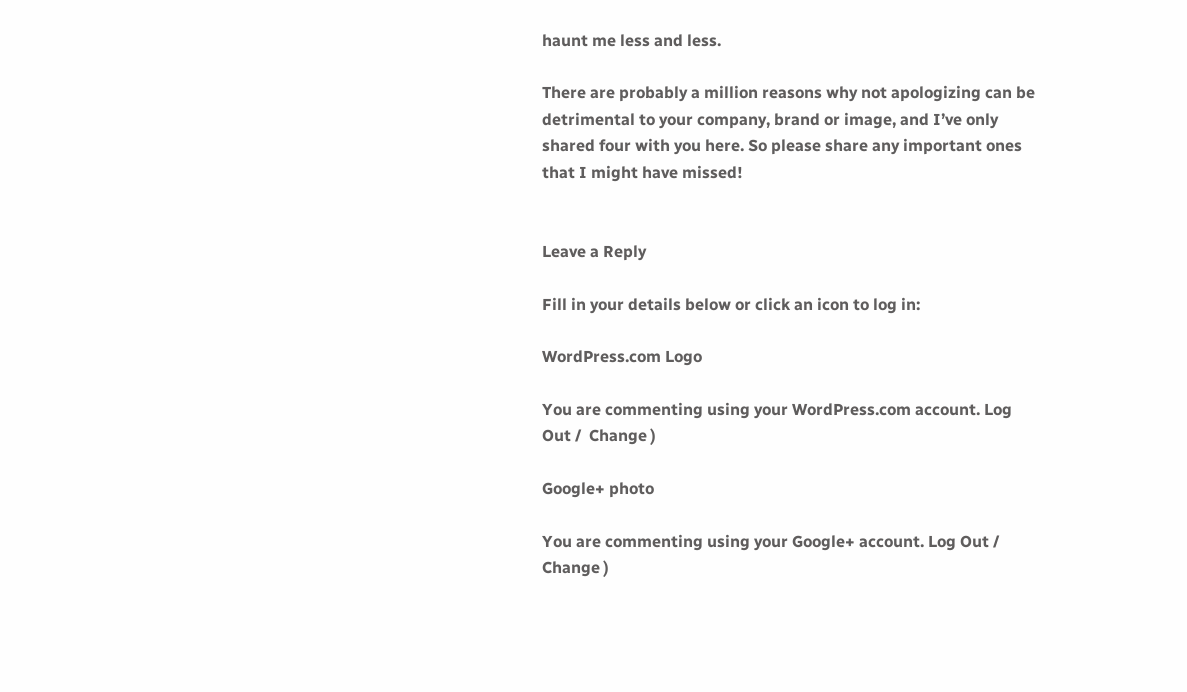haunt me less and less.

There are probably a million reasons why not apologizing can be detrimental to your company, brand or image, and I’ve only shared four with you here. So please share any important ones that I might have missed!


Leave a Reply

Fill in your details below or click an icon to log in:

WordPress.com Logo

You are commenting using your WordPress.com account. Log Out /  Change )

Google+ photo

You are commenting using your Google+ account. Log Out /  Change )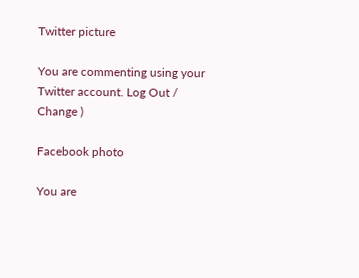Twitter picture

You are commenting using your Twitter account. Log Out /  Change )

Facebook photo

You are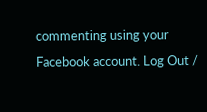commenting using your Facebook account. Log Out /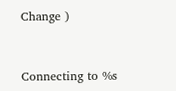Change )


Connecting to %s